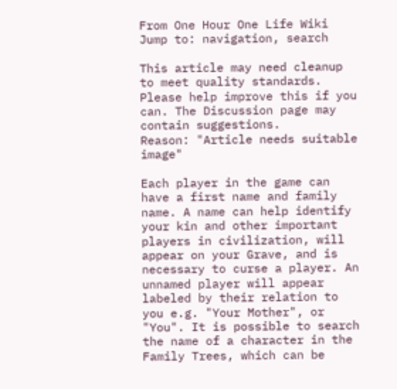From One Hour One Life Wiki
Jump to: navigation, search

This article may need cleanup to meet quality standards.
Please help improve this if you can. The Discussion page may contain suggestions.
Reason: "Article needs suitable image"

Each player in the game can have a first name and family name. A name can help identify your kin and other important players in civilization, will appear on your Grave, and is necessary to curse a player. An unnamed player will appear labeled by their relation to you e.g. "Your Mother", or "You". It is possible to search the name of a character in the Family Trees, which can be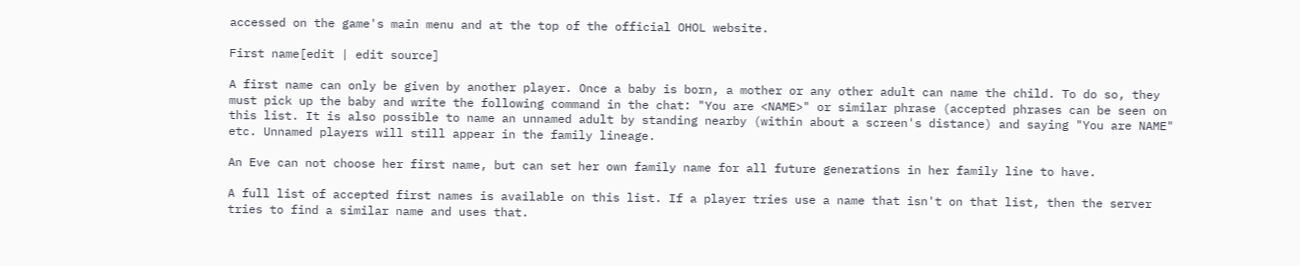accessed on the game's main menu and at the top of the official OHOL website.

First name[edit | edit source]

A first name can only be given by another player. Once a baby is born, a mother or any other adult can name the child. To do so, they must pick up the baby and write the following command in the chat: "You are <NAME>" or similar phrase (accepted phrases can be seen on this list. It is also possible to name an unnamed adult by standing nearby (within about a screen's distance) and saying "You are NAME" etc. Unnamed players will still appear in the family lineage.

An Eve can not choose her first name, but can set her own family name for all future generations in her family line to have.

A full list of accepted first names is available on this list. If a player tries use a name that isn't on that list, then the server tries to find a similar name and uses that.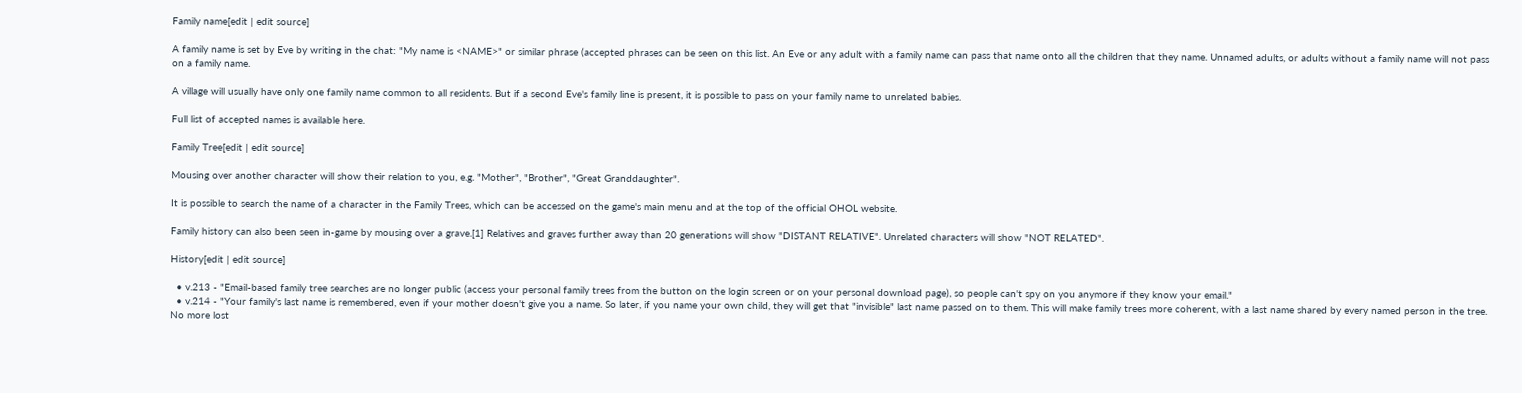Family name[edit | edit source]

A family name is set by Eve by writing in the chat: "My name is <NAME>" or similar phrase (accepted phrases can be seen on this list. An Eve or any adult with a family name can pass that name onto all the children that they name. Unnamed adults, or adults without a family name will not pass on a family name.

A village will usually have only one family name common to all residents. But if a second Eve's family line is present, it is possible to pass on your family name to unrelated babies.

Full list of accepted names is available here.

Family Tree[edit | edit source]

Mousing over another character will show their relation to you, e.g. "Mother", "Brother", "Great Granddaughter".

It is possible to search the name of a character in the Family Trees, which can be accessed on the game's main menu and at the top of the official OHOL website.

Family history can also been seen in-game by mousing over a grave.[1] Relatives and graves further away than 20 generations will show "DISTANT RELATIVE". Unrelated characters will show "NOT RELATED".

History[edit | edit source]

  • v.213 - "Email-based family tree searches are no longer public (access your personal family trees from the button on the login screen or on your personal download page), so people can't spy on you anymore if they know your email."
  • v.214 - "Your family's last name is remembered, even if your mother doesn't give you a name. So later, if you name your own child, they will get that "invisible" last name passed on to them. This will make family trees more coherent, with a last name shared by every named person in the tree. No more lost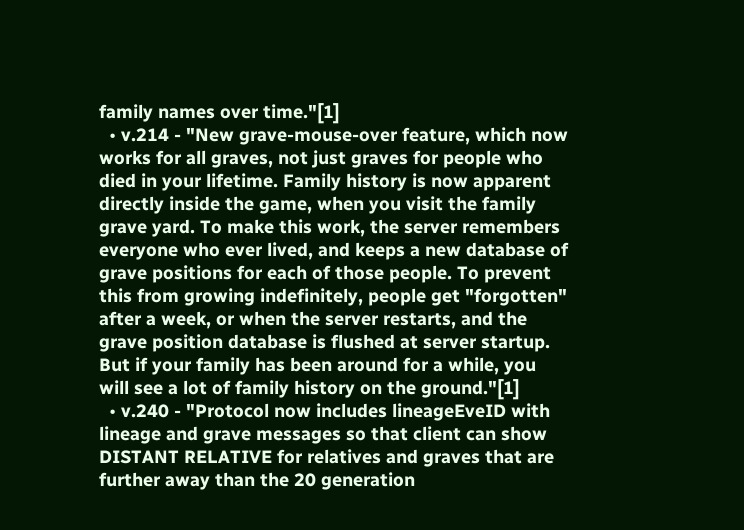family names over time."[1]
  • v.214 - "New grave-mouse-over feature, which now works for all graves, not just graves for people who died in your lifetime. Family history is now apparent directly inside the game, when you visit the family grave yard. To make this work, the server remembers everyone who ever lived, and keeps a new database of grave positions for each of those people. To prevent this from growing indefinitely, people get "forgotten" after a week, or when the server restarts, and the grave position database is flushed at server startup. But if your family has been around for a while, you will see a lot of family history on the ground."[1]
  • v.240 - "Protocol now includes lineageEveID with lineage and grave messages so that client can show DISTANT RELATIVE for relatives and graves that are further away than the 20 generation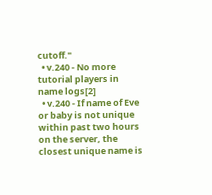cutoff."
  • v.240 - No more tutorial players in name logs[2]
  • v.240 - If name of Eve or baby is not unique within past two hours on the server, the closest unique name is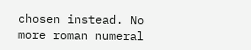chosen instead. No more roman numeral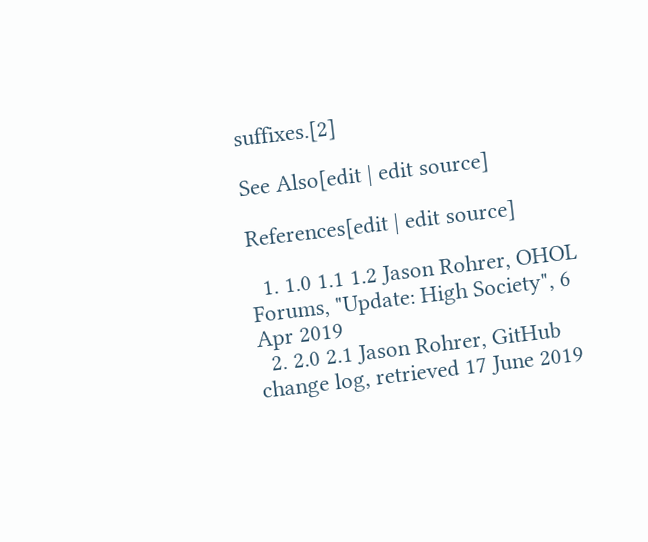suffixes.[2]

See Also[edit | edit source]

References[edit | edit source]

  1. 1.0 1.1 1.2 Jason Rohrer, OHOL Forums, "Update: High Society", 6 Apr 2019
  2. 2.0 2.1 Jason Rohrer, GitHub change log, retrieved 17 June 2019